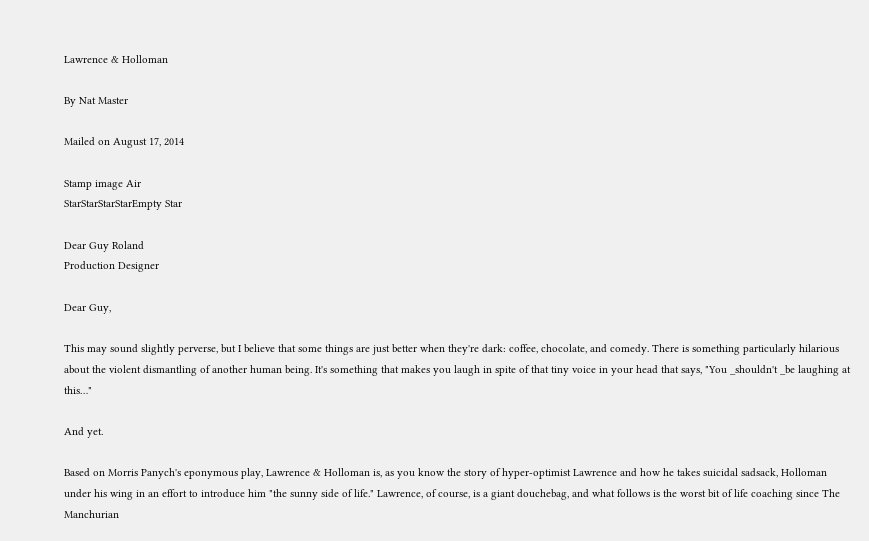Lawrence & Holloman

By Nat Master

Mailed on August 17, 2014

Stamp image Air
StarStarStarStarEmpty Star

Dear Guy Roland
Production Designer

Dear Guy,

This may sound slightly perverse, but I believe that some things are just better when they're dark: coffee, chocolate, and comedy. There is something particularly hilarious about the violent dismantling of another human being. It's something that makes you laugh in spite of that tiny voice in your head that says, "You _shouldn't _be laughing at this…"

And yet.

Based on Morris Panych's eponymous play, Lawrence & Holloman is, as you know the story of hyper-optimist Lawrence and how he takes suicidal sadsack, Holloman under his wing in an effort to introduce him "the sunny side of life." Lawrence, of course, is a giant douchebag, and what follows is the worst bit of life coaching since The Manchurian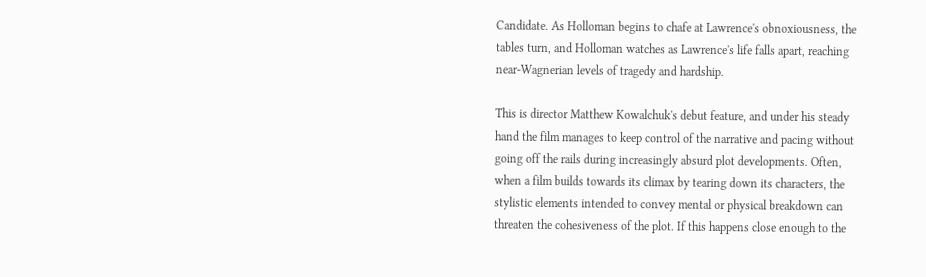Candidate. As Holloman begins to chafe at Lawrence's obnoxiousness, the tables turn, and Holloman watches as Lawrence's life falls apart, reaching near-Wagnerian levels of tragedy and hardship.

This is director Matthew Kowalchuk's debut feature, and under his steady hand the film manages to keep control of the narrative and pacing without going off the rails during increasingly absurd plot developments. Often, when a film builds towards its climax by tearing down its characters, the stylistic elements intended to convey mental or physical breakdown can threaten the cohesiveness of the plot. If this happens close enough to the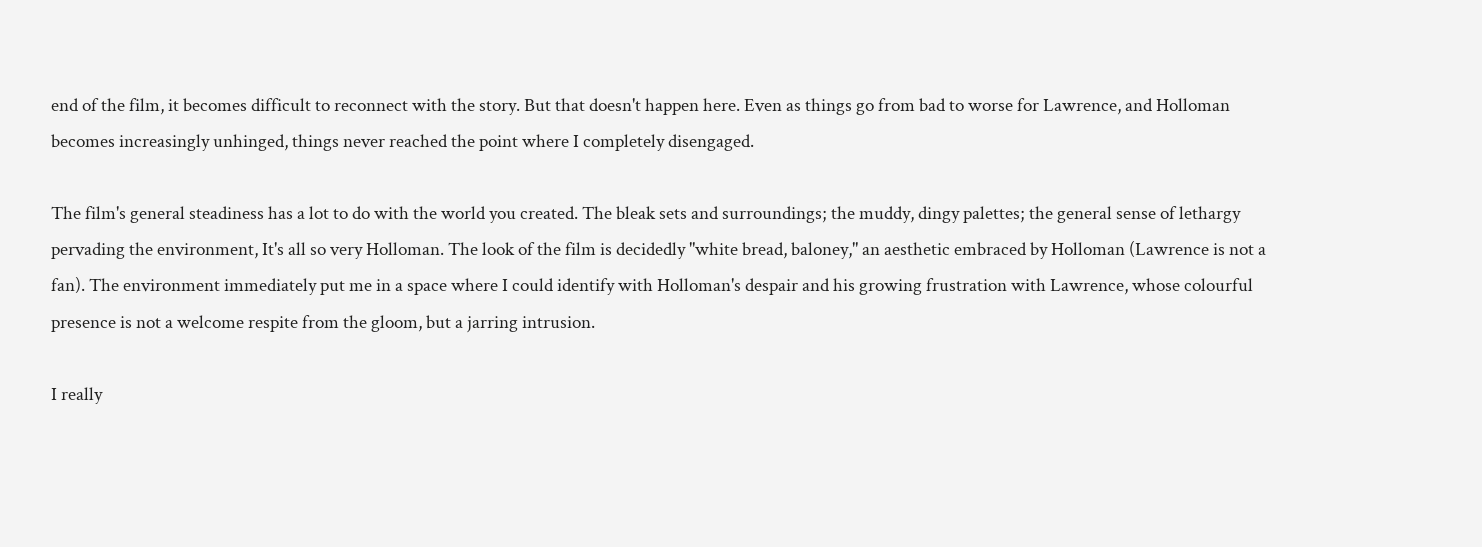end of the film, it becomes difficult to reconnect with the story. But that doesn't happen here. Even as things go from bad to worse for Lawrence, and Holloman becomes increasingly unhinged, things never reached the point where I completely disengaged.

The film's general steadiness has a lot to do with the world you created. The bleak sets and surroundings; the muddy, dingy palettes; the general sense of lethargy pervading the environment, It's all so very Holloman. The look of the film is decidedly "white bread, baloney," an aesthetic embraced by Holloman (Lawrence is not a fan). The environment immediately put me in a space where I could identify with Holloman's despair and his growing frustration with Lawrence, whose colourful presence is not a welcome respite from the gloom, but a jarring intrusion.

I really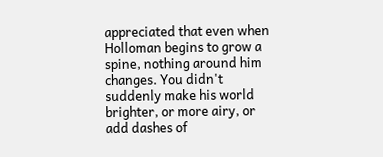appreciated that even when Holloman begins to grow a spine, nothing around him changes. You didn't suddenly make his world brighter, or more airy, or add dashes of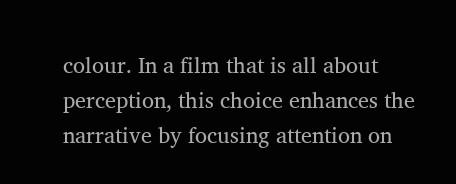colour. In a film that is all about perception, this choice enhances the narrative by focusing attention on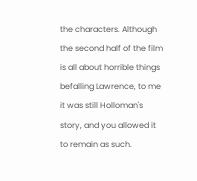the characters. Although the second half of the film is all about horrible things befalling Lawrence, to me it was still Holloman's story, and you allowed it to remain as such.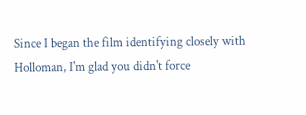Since I began the film identifying closely with Holloman, I'm glad you didn't force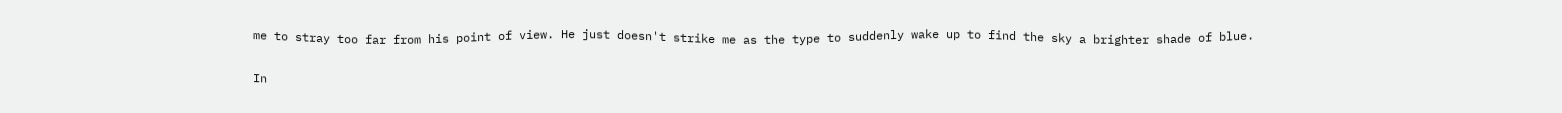me to stray too far from his point of view. He just doesn't strike me as the type to suddenly wake up to find the sky a brighter shade of blue.

In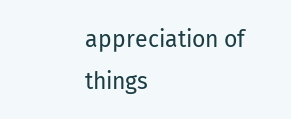appreciation of things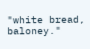"white bread, baloney."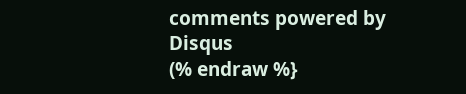comments powered by Disqus
(% endraw %}